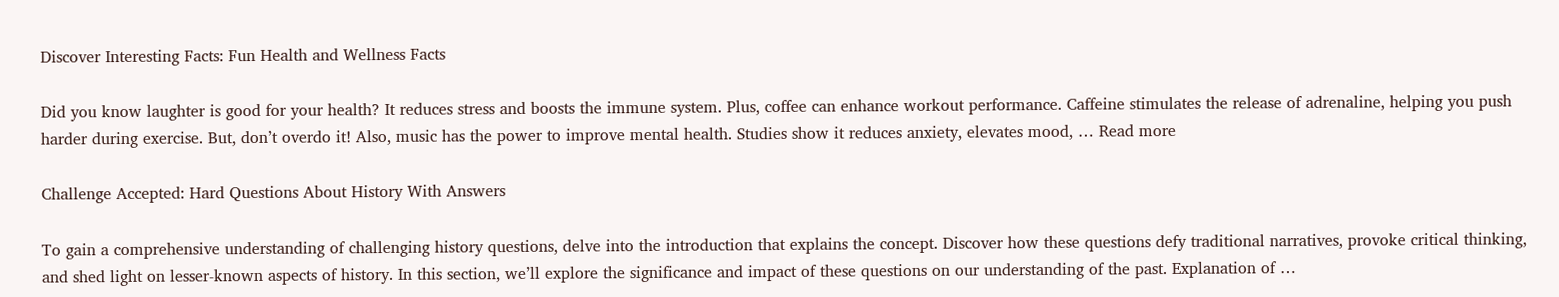Discover Interesting Facts: Fun Health and Wellness Facts

Did you know laughter is good for your health? It reduces stress and boosts the immune system. Plus, coffee can enhance workout performance. Caffeine stimulates the release of adrenaline, helping you push harder during exercise. But, don’t overdo it! Also, music has the power to improve mental health. Studies show it reduces anxiety, elevates mood, … Read more

Challenge Accepted: Hard Questions About History With Answers

To gain a comprehensive understanding of challenging history questions, delve into the introduction that explains the concept. Discover how these questions defy traditional narratives, provoke critical thinking, and shed light on lesser-known aspects of history. In this section, we’ll explore the significance and impact of these questions on our understanding of the past. Explanation of …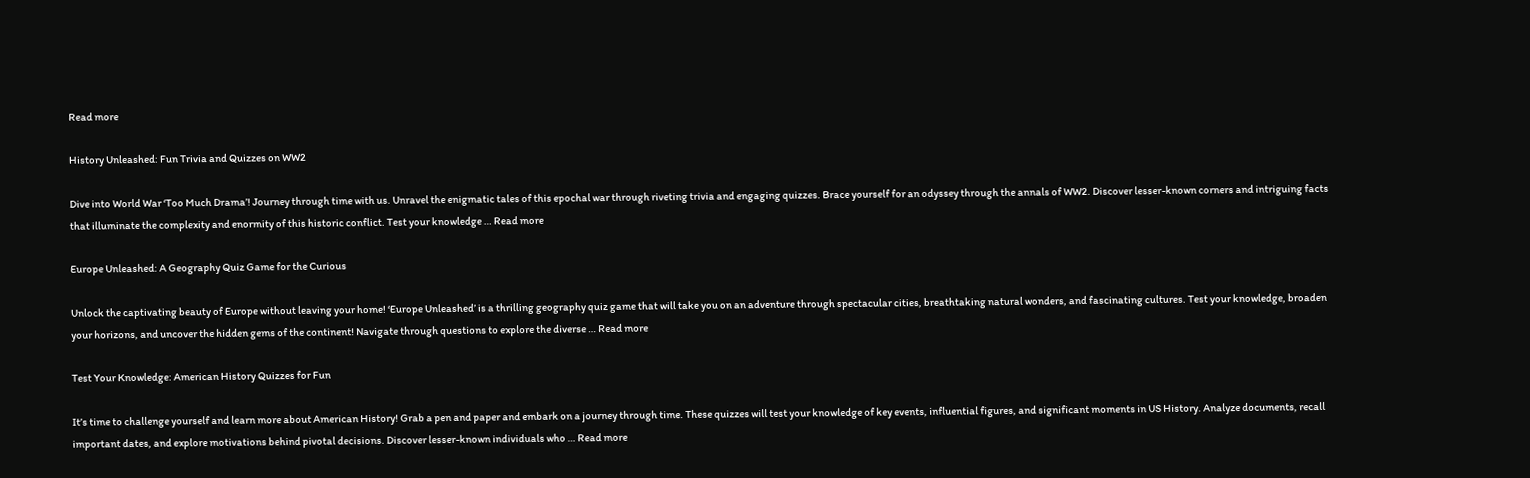Read more

History Unleashed: Fun Trivia and Quizzes on WW2

Dive into World War ‘Too Much Drama’! Journey through time with us. Unravel the enigmatic tales of this epochal war through riveting trivia and engaging quizzes. Brace yourself for an odyssey through the annals of WW2. Discover lesser-known corners and intriguing facts that illuminate the complexity and enormity of this historic conflict. Test your knowledge … Read more

Europe Unleashed: A Geography Quiz Game for the Curious

Unlock the captivating beauty of Europe without leaving your home! ‘Europe Unleashed’ is a thrilling geography quiz game that will take you on an adventure through spectacular cities, breathtaking natural wonders, and fascinating cultures. Test your knowledge, broaden your horizons, and uncover the hidden gems of the continent! Navigate through questions to explore the diverse … Read more

Test Your Knowledge: American History Quizzes for Fun

It’s time to challenge yourself and learn more about American History! Grab a pen and paper and embark on a journey through time. These quizzes will test your knowledge of key events, influential figures, and significant moments in US History. Analyze documents, recall important dates, and explore motivations behind pivotal decisions. Discover lesser-known individuals who … Read more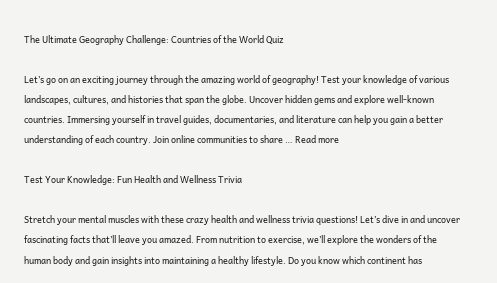The Ultimate Geography Challenge: Countries of the World Quiz

Let’s go on an exciting journey through the amazing world of geography! Test your knowledge of various landscapes, cultures, and histories that span the globe. Uncover hidden gems and explore well-known countries. Immersing yourself in travel guides, documentaries, and literature can help you gain a better understanding of each country. Join online communities to share … Read more

Test Your Knowledge: Fun Health and Wellness Trivia

Stretch your mental muscles with these crazy health and wellness trivia questions! Let’s dive in and uncover fascinating facts that’ll leave you amazed. From nutrition to exercise, we’ll explore the wonders of the human body and gain insights into maintaining a healthy lifestyle. Do you know which continent has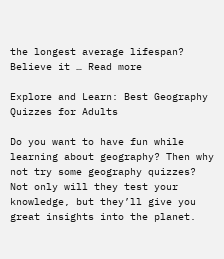the longest average lifespan? Believe it … Read more

Explore and Learn: Best Geography Quizzes for Adults

Do you want to have fun while learning about geography? Then why not try some geography quizzes? Not only will they test your knowledge, but they’ll give you great insights into the planet.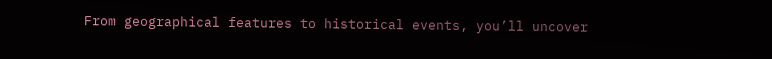From geographical features to historical events, you’ll uncover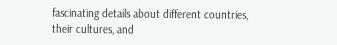fascinating details about different countries, their cultures, and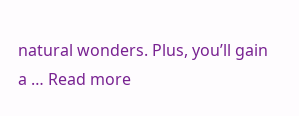natural wonders. Plus, you’ll gain a … Read more